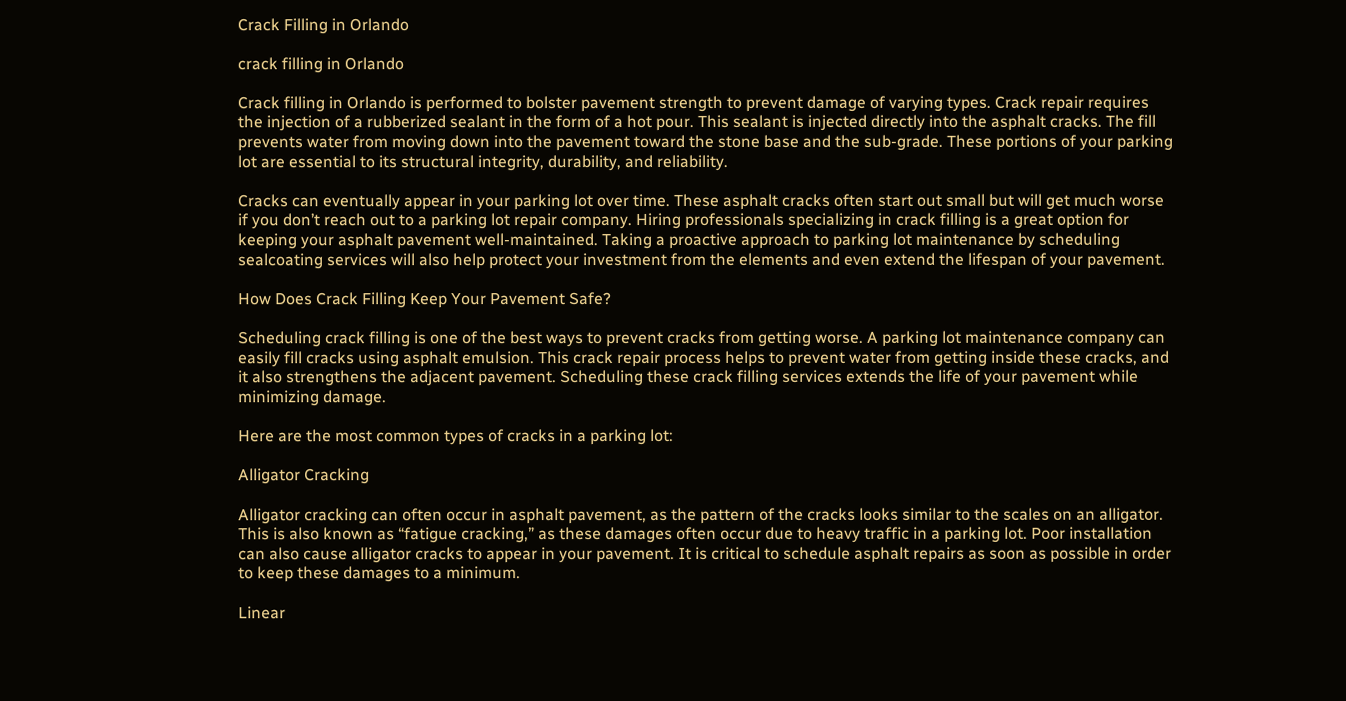Crack Filling in Orlando

crack filling in Orlando

Crack filling in Orlando is performed to bolster pavement strength to prevent damage of varying types. Crack repair requires the injection of a rubberized sealant in the form of a hot pour. This sealant is injected directly into the asphalt cracks. The fill prevents water from moving down into the pavement toward the stone base and the sub-grade. These portions of your parking lot are essential to its structural integrity, durability, and reliability.

Cracks can eventually appear in your parking lot over time. These asphalt cracks often start out small but will get much worse if you don’t reach out to a parking lot repair company. Hiring professionals specializing in crack filling is a great option for keeping your asphalt pavement well-maintained. Taking a proactive approach to parking lot maintenance by scheduling sealcoating services will also help protect your investment from the elements and even extend the lifespan of your pavement.

How Does Crack Filling Keep Your Pavement Safe?

Scheduling crack filling is one of the best ways to prevent cracks from getting worse. A parking lot maintenance company can easily fill cracks using asphalt emulsion. This crack repair process helps to prevent water from getting inside these cracks, and it also strengthens the adjacent pavement. Scheduling these crack filling services extends the life of your pavement while minimizing damage.

Here are the most common types of cracks in a parking lot:

Alligator Cracking

Alligator cracking can often occur in asphalt pavement, as the pattern of the cracks looks similar to the scales on an alligator. This is also known as “fatigue cracking,” as these damages often occur due to heavy traffic in a parking lot. Poor installation can also cause alligator cracks to appear in your pavement. It is critical to schedule asphalt repairs as soon as possible in order to keep these damages to a minimum.

Linear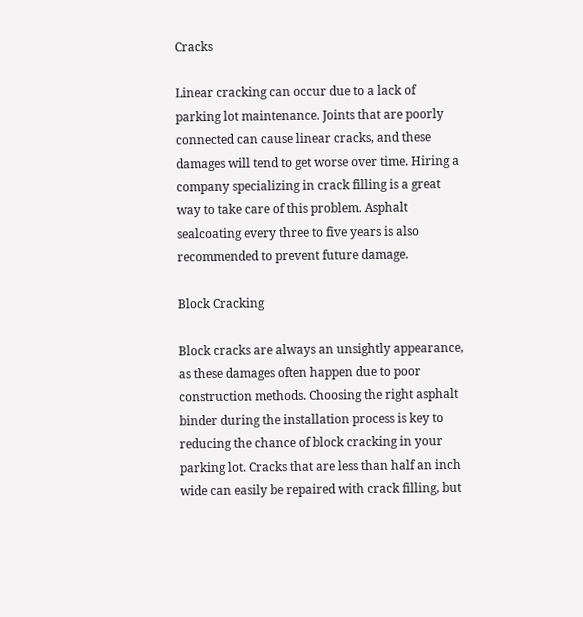Cracks

Linear cracking can occur due to a lack of parking lot maintenance. Joints that are poorly connected can cause linear cracks, and these damages will tend to get worse over time. Hiring a company specializing in crack filling is a great way to take care of this problem. Asphalt sealcoating every three to five years is also recommended to prevent future damage.

Block Cracking

Block cracks are always an unsightly appearance, as these damages often happen due to poor construction methods. Choosing the right asphalt binder during the installation process is key to reducing the chance of block cracking in your parking lot. Cracks that are less than half an inch wide can easily be repaired with crack filling, but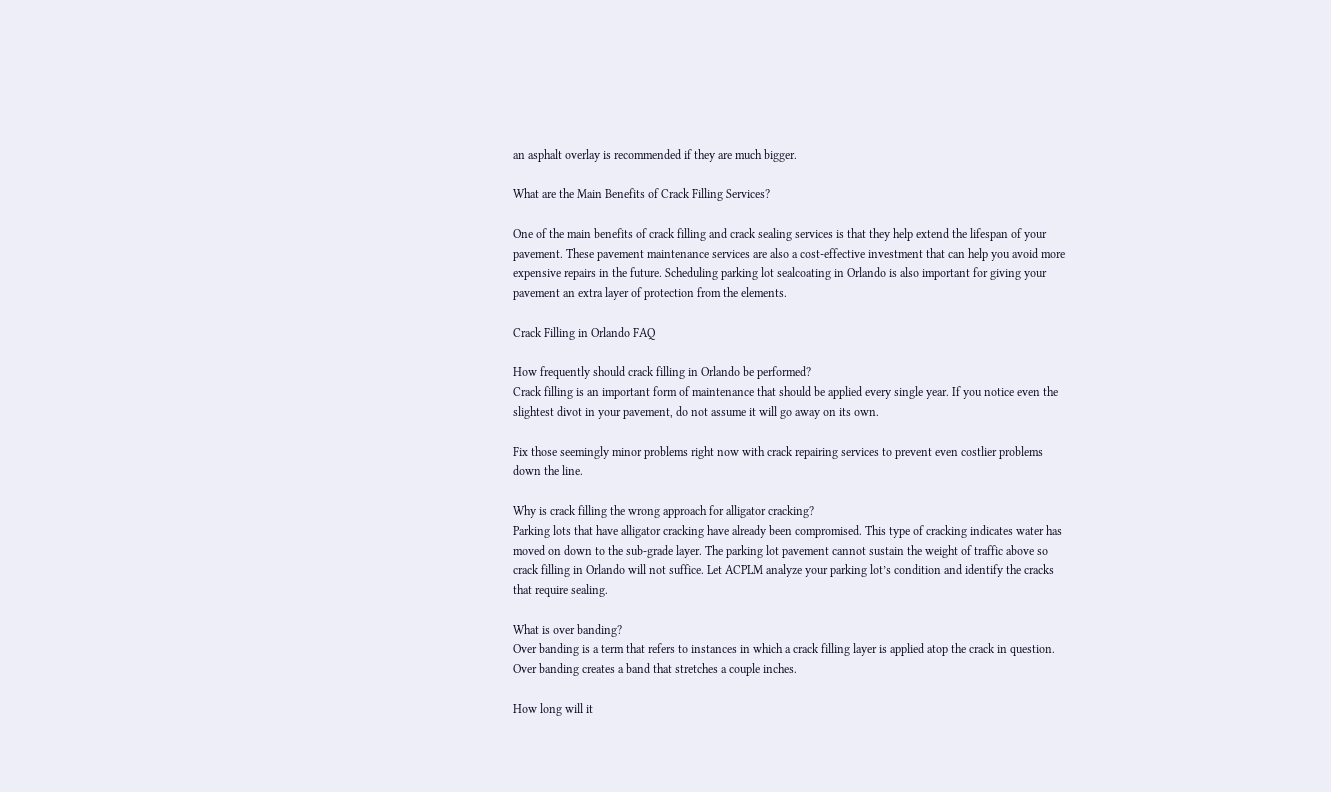an asphalt overlay is recommended if they are much bigger.

What are the Main Benefits of Crack Filling Services?

One of the main benefits of crack filling and crack sealing services is that they help extend the lifespan of your pavement. These pavement maintenance services are also a cost-effective investment that can help you avoid more expensive repairs in the future. Scheduling parking lot sealcoating in Orlando is also important for giving your pavement an extra layer of protection from the elements.

Crack Filling in Orlando FAQ

How frequently should crack filling in Orlando be performed?
Crack filling is an important form of maintenance that should be applied every single year. If you notice even the slightest divot in your pavement, do not assume it will go away on its own.

Fix those seemingly minor problems right now with crack repairing services to prevent even costlier problems down the line.

Why is crack filling the wrong approach for alligator cracking?
Parking lots that have alligator cracking have already been compromised. This type of cracking indicates water has moved on down to the sub-grade layer. The parking lot pavement cannot sustain the weight of traffic above so crack filling in Orlando will not suffice. Let ACPLM analyze your parking lot’s condition and identify the cracks that require sealing.

What is over banding?
Over banding is a term that refers to instances in which a crack filling layer is applied atop the crack in question. Over banding creates a band that stretches a couple inches.

How long will it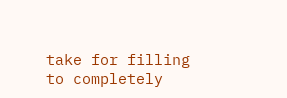take for filling to completely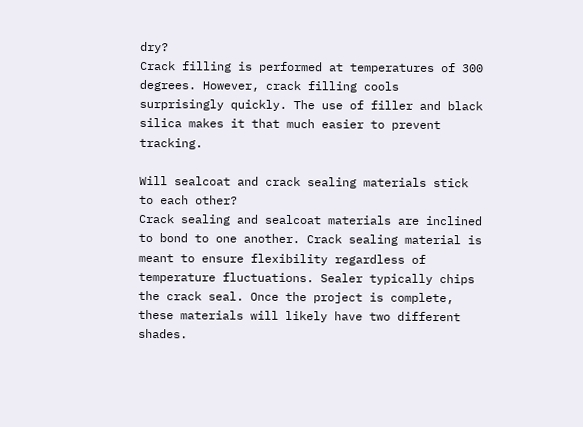dry?
Crack filling is performed at temperatures of 300 degrees. However, crack filling cools surprisingly quickly. The use of filler and black silica makes it that much easier to prevent tracking.

Will sealcoat and crack sealing materials stick to each other?
Crack sealing and sealcoat materials are inclined to bond to one another. Crack sealing material is meant to ensure flexibility regardless of temperature fluctuations. Sealer typically chips the crack seal. Once the project is complete, these materials will likely have two different shades.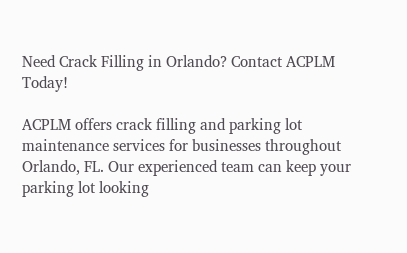Need Crack Filling in Orlando? Contact ACPLM Today!

ACPLM offers crack filling and parking lot maintenance services for businesses throughout Orlando, FL. Our experienced team can keep your parking lot looking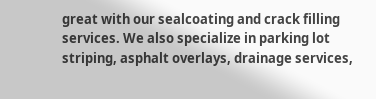great with our sealcoating and crack filling services. We also specialize in parking lot striping, asphalt overlays, drainage services,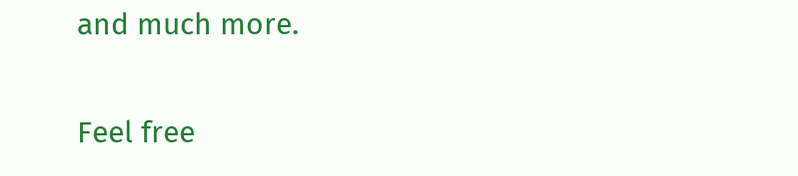and much more.

Feel free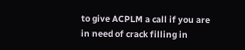to give ACPLM a call if you are in need of crack filling in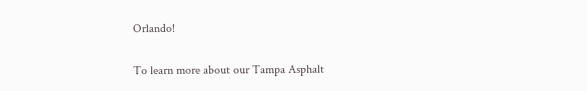Orlando!

To learn more about our Tampa Asphalt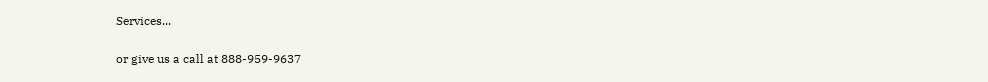Services...

or give us a call at 888-959-9637